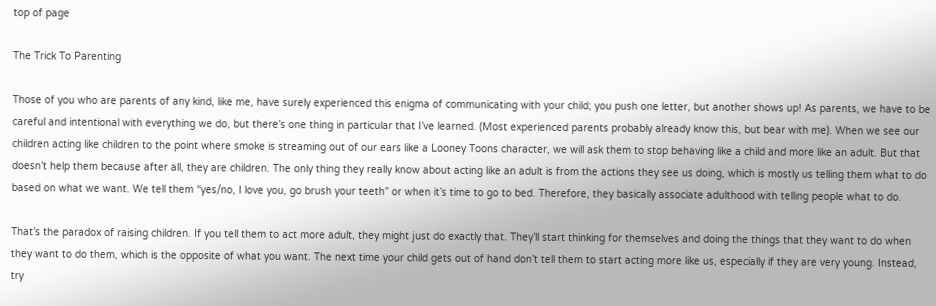top of page

The Trick To Parenting

Those of you who are parents of any kind, like me, have surely experienced this enigma of communicating with your child; you push one letter, but another shows up! As parents, we have to be careful and intentional with everything we do, but there’s one thing in particular that I’ve learned. (Most experienced parents probably already know this, but bear with me). When we see our children acting like children to the point where smoke is streaming out of our ears like a Looney Toons character, we will ask them to stop behaving like a child and more like an adult. But that doesn’t help them because after all, they are children. The only thing they really know about acting like an adult is from the actions they see us doing, which is mostly us telling them what to do based on what we want. We tell them “yes/no, I love you, go brush your teeth” or when it’s time to go to bed. Therefore, they basically associate adulthood with telling people what to do.

That’s the paradox of raising children. If you tell them to act more adult, they might just do exactly that. They’ll start thinking for themselves and doing the things that they want to do when they want to do them, which is the opposite of what you want. The next time your child gets out of hand don’t tell them to start acting more like us, especially if they are very young. Instead, try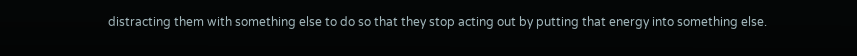distracting them with something else to do so that they stop acting out by putting that energy into something else.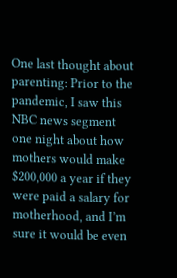One last thought about parenting: Prior to the pandemic, I saw this NBC news segment one night about how mothers would make $200,000 a year if they were paid a salary for motherhood, and I’m sure it would be even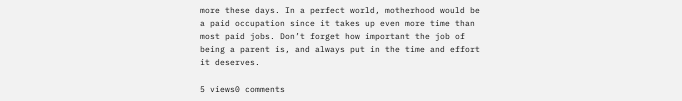more these days. In a perfect world, motherhood would be a paid occupation since it takes up even more time than most paid jobs. Don’t forget how important the job of being a parent is, and always put in the time and effort it deserves.

5 views0 comments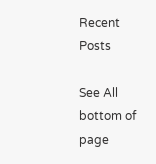Recent Posts

See All
bottom of page